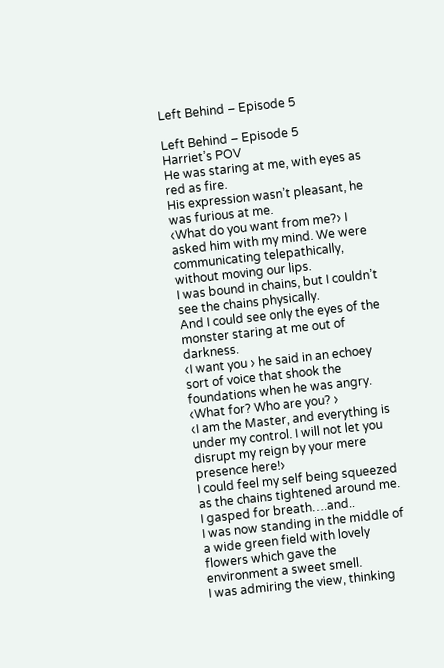Left Behind – Episode 5

Left Behind – Episode 5
Harriet’s POV
He was staring at me, with eyes as red as fire.
His expression wasn’t pleasant, he was furious at me.
‹What do you want from me?› I asked him with my mind. We were communicating telepathically, without moving our lips.
I was bound in chains, but I couldn’t see the chains physically.
And I could see only the eyes of the monster staring at me out of darkness.
‹I want you › he said in an echoey sort of voice that shook the foundations when he was angry.
‹What for? Who are you? ›
‹I am the Master, and everything is under my control. I will not let you disrupt my reign by your mere presence here!›
I could feel my self being squeezed as the chains tightened around me. I gasped for breath….and..
I was now standing in the middle of a wide green field with lovely flowers which gave the environment a sweet smell.
I was admiring the view, thinking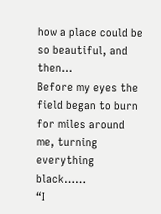how a place could be so beautiful, and then…
Before my eyes the field began to burn for miles around me, turning everything black……
“I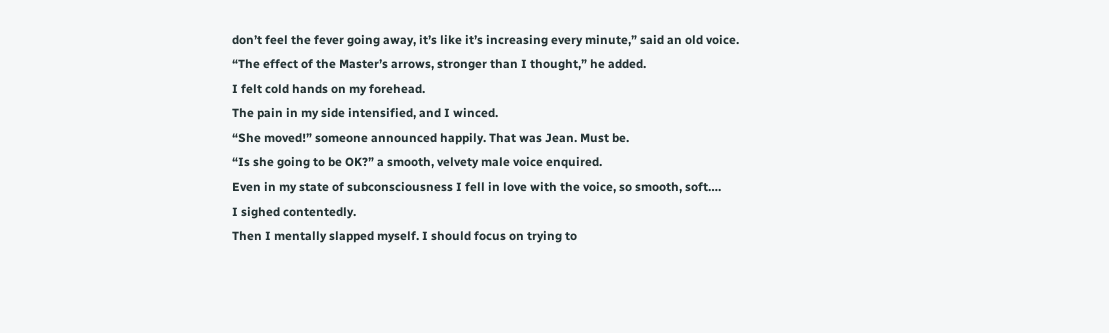don’t feel the fever going away, it’s like it’s increasing every minute,” said an old voice.
“The effect of the Master’s arrows, stronger than I thought,” he added.
I felt cold hands on my forehead.
The pain in my side intensified, and I winced.
“She moved!” someone announced happily. That was Jean. Must be.
“Is she going to be OK?” a smooth, velvety male voice enquired.
Even in my state of subconsciousness I fell in love with the voice, so smooth, soft….
I sighed contentedly.
Then I mentally slapped myself. I should focus on trying to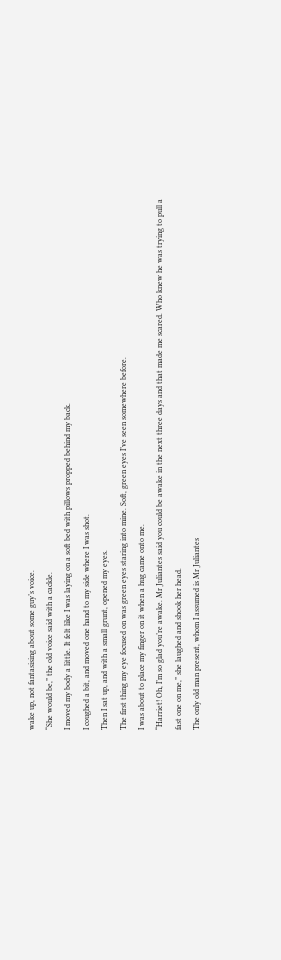wake up, not fantasising about some guy’s voice.
“She would be,” the old voice said with a cackle.
I moved my body a little. It felt like I was laying on a soft bed with pillows propped behind my back.
I coughed a bit, and moved one hand to my side where I was shot.
Then I sat up, and with a small grunt, opened my eyes.
The first thing my eye focused on was green eyes staring into mine. Soft, green eyes I’ve seen somewhere before.
I was about to place my finger on it when a hug came onto me.
“Harriet! Oh, I’m so glad you’re awake. Mr Juliantes said you could be awake in the next three days and that made me scared. Who knew he was trying to pull a fast one on me,” she laughed and shook her head.
The only old man present, whom I assumed is Mr Juliantes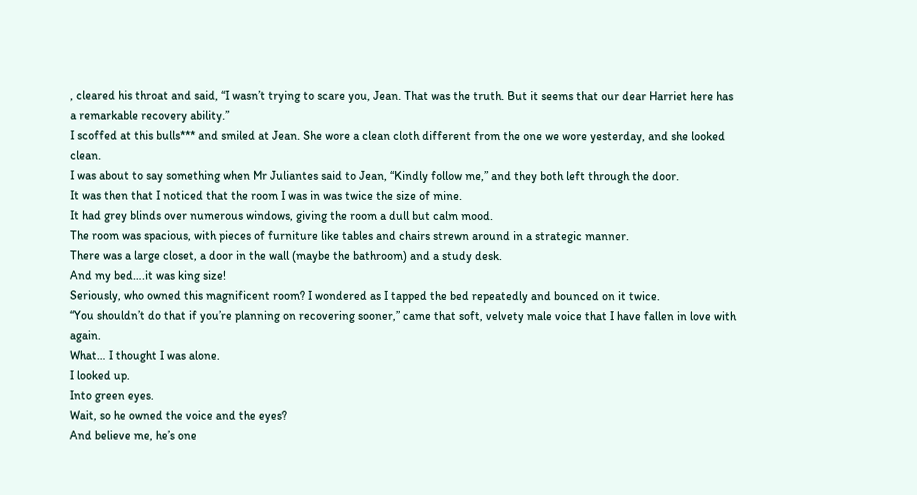, cleared his throat and said, “I wasn’t trying to scare you, Jean. That was the truth. But it seems that our dear Harriet here has a remarkable recovery ability.”
I scoffed at this bulls*** and smiled at Jean. She wore a clean cloth different from the one we wore yesterday, and she looked clean.
I was about to say something when Mr Juliantes said to Jean, “Kindly follow me,” and they both left through the door.
It was then that I noticed that the room I was in was twice the size of mine.
It had grey blinds over numerous windows, giving the room a dull but calm mood.
The room was spacious, with pieces of furniture like tables and chairs strewn around in a strategic manner.
There was a large closet, a door in the wall (maybe the bathroom) and a study desk.
And my bed….it was king size!
Seriously, who owned this magnificent room? I wondered as I tapped the bed repeatedly and bounced on it twice.
“You shouldn’t do that if you’re planning on recovering sooner,” came that soft, velvety male voice that I have fallen in love with again.
What… I thought I was alone.
I looked up.
Into green eyes.
Wait, so he owned the voice and the eyes?
And believe me, he’s one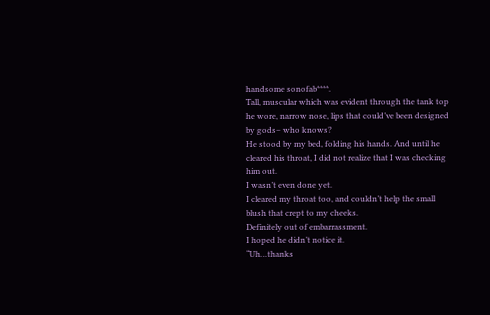handsome sonofab****.
Tall, muscular which was evident through the tank top he wore, narrow nose, lips that could’ve been designed by gods– who knows?
He stood by my bed, folding his hands. And until he cleared his throat, I did not realize that I was checking him out.
I wasn’t even done yet.
I cleared my throat too, and couldn’t help the small blush that crept to my cheeks.
Definitely out of embarrassment.
I hoped he didn’t notice it.
“Uh…thanks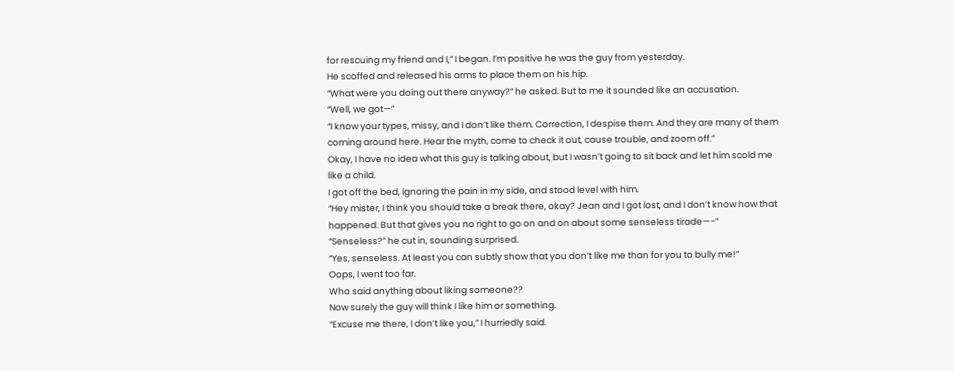for rescuing my friend and I,” I began. I’m positive he was the guy from yesterday.
He scoffed and released his arms to place them on his hip.
“What were you doing out there anyway?” he asked. But to me it sounded like an accusation.
“Well, we got—”
“I know your types, missy, and I don’t like them. Correction, I despise them. And they are many of them coming around here. Hear the myth, come to check it out, cause trouble, and zoom off.”
Okay, I have no idea what this guy is talking about, but I wasn’t going to sit back and let him scold me like a child.
I got off the bed, ignoring the pain in my side, and stood level with him.
“Hey mister, I think you should take a break there, okay? Jean and I got lost, and I don’t know how that happened. But that gives you no right to go on and on about some senseless tirade—-”
“Senseless?” he cut in, sounding surprised.
“Yes, senseless. At least you can subtly show that you don’t like me than for you to bully me!”
Oops, I went too far.
Who said anything about liking someone??
Now surely the guy will think I like him or something.
“Excuse me there, I don’t like you,” I hurriedly said.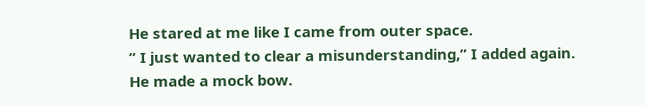He stared at me like I came from outer space.
” I just wanted to clear a misunderstanding,” I added again.
He made a mock bow.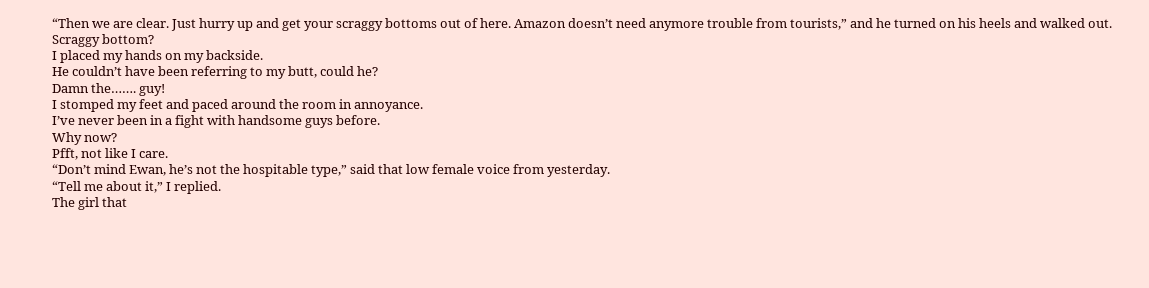“Then we are clear. Just hurry up and get your scraggy bottoms out of here. Amazon doesn’t need anymore trouble from tourists,” and he turned on his heels and walked out.
Scraggy bottom?
I placed my hands on my backside.
He couldn’t have been referring to my butt, could he?
Damn the……. guy!
I stomped my feet and paced around the room in annoyance.
I’ve never been in a fight with handsome guys before.
Why now?
Pfft, not like I care.
“Don’t mind Ewan, he’s not the hospitable type,” said that low female voice from yesterday.
“Tell me about it,” I replied.
The girl that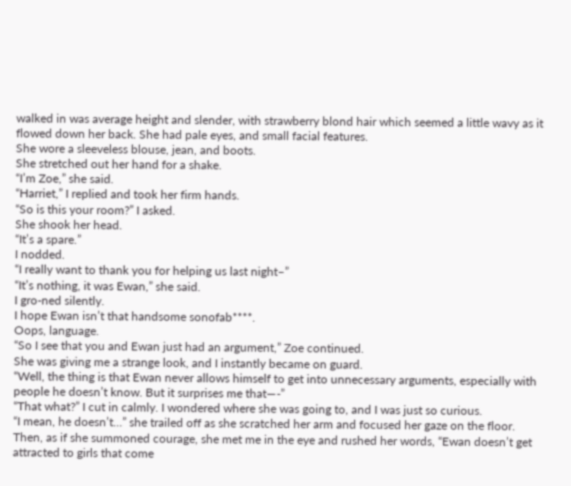walked in was average height and slender, with strawberry blond hair which seemed a little wavy as it flowed down her back. She had pale eyes, and small facial features.
She wore a sleeveless blouse, jean, and boots.
She stretched out her hand for a shake.
“I’m Zoe,” she said.
“Harriet,” I replied and took her firm hands.
“So is this your room?” I asked.
She shook her head.
“It’s a spare.”
I nodded.
“I really want to thank you for helping us last night–”
“It’s nothing, it was Ewan,” she said.
I gro-ned silently.
I hope Ewan isn’t that handsome sonofab****.
Oops, language.
“So I see that you and Ewan just had an argument,” Zoe continued.
She was giving me a strange look, and I instantly became on guard.
“Well, the thing is that Ewan never allows himself to get into unnecessary arguments, especially with people he doesn’t know. But it surprises me that—-”
“That what?” I cut in calmly. I wondered where she was going to, and I was just so curious.
“I mean, he doesn’t…” she trailed off as she scratched her arm and focused her gaze on the floor.
Then, as if she summoned courage, she met me in the eye and rushed her words, “Ewan doesn’t get attracted to girls that come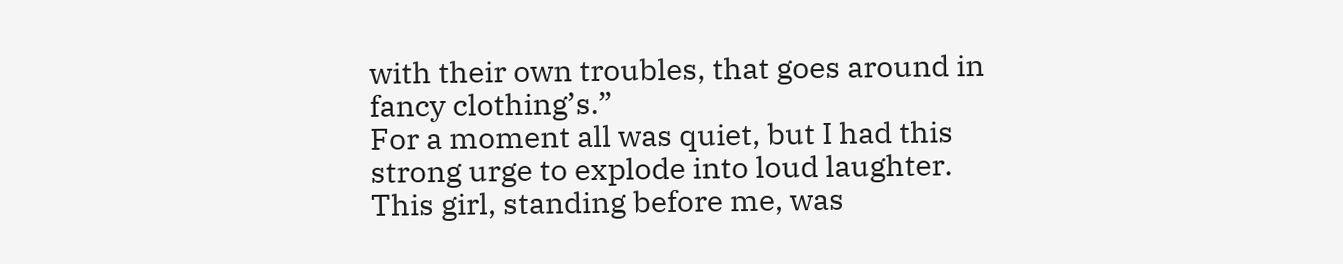with their own troubles, that goes around in fancy clothing’s.”
For a moment all was quiet, but I had this strong urge to explode into loud laughter.
This girl, standing before me, was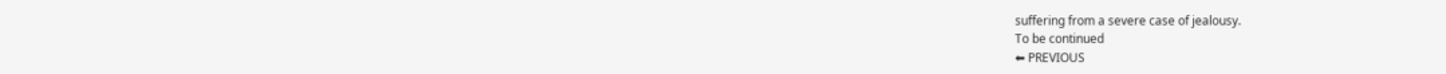suffering from a severe case of jealousy.
To be continued
⬅ PREVIOUS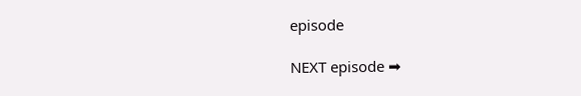episode

NEXT episode ➡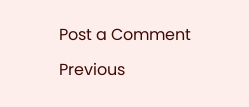Post a Comment

Previous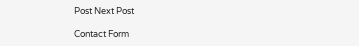Post Next Post

Contact Form